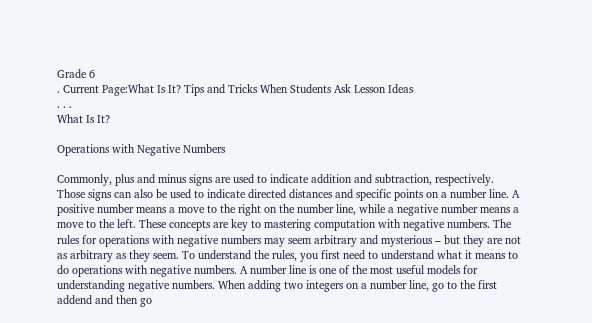Grade 6
. Current Page:What Is It? Tips and Tricks When Students Ask Lesson Ideas
. . .
What Is It?

Operations with Negative Numbers

Commonly, plus and minus signs are used to indicate addition and subtraction, respectively. Those signs can also be used to indicate directed distances and specific points on a number line. A positive number means a move to the right on the number line, while a negative number means a move to the left. These concepts are key to mastering computation with negative numbers. The rules for operations with negative numbers may seem arbitrary and mysterious – but they are not as arbitrary as they seem. To understand the rules, you first need to understand what it means to do operations with negative numbers. A number line is one of the most useful models for understanding negative numbers. When adding two integers on a number line, go to the first addend and then go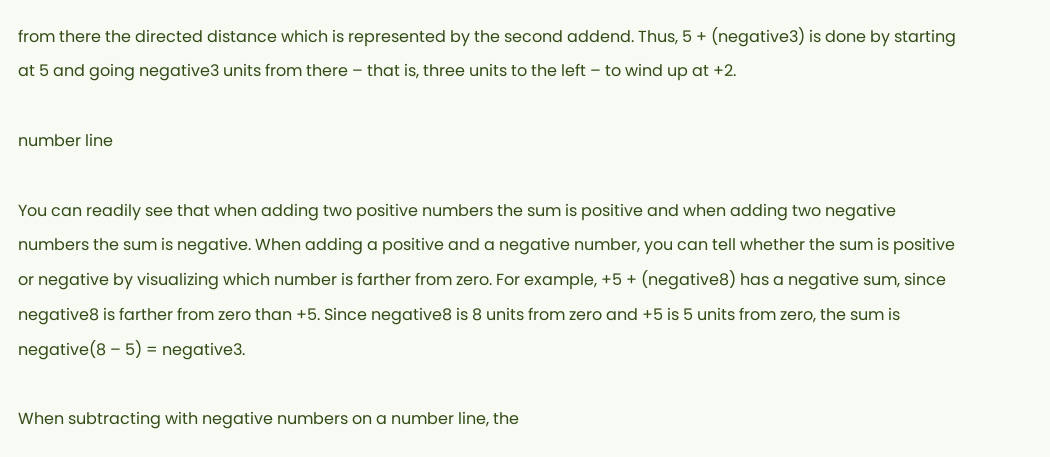from there the directed distance which is represented by the second addend. Thus, 5 + (negative3) is done by starting at 5 and going negative3 units from there – that is, three units to the left – to wind up at +2.

number line

You can readily see that when adding two positive numbers the sum is positive and when adding two negative numbers the sum is negative. When adding a positive and a negative number, you can tell whether the sum is positive or negative by visualizing which number is farther from zero. For example, +5 + (negative8) has a negative sum, since negative8 is farther from zero than +5. Since negative8 is 8 units from zero and +5 is 5 units from zero, the sum is negative(8 – 5) = negative3.

When subtracting with negative numbers on a number line, the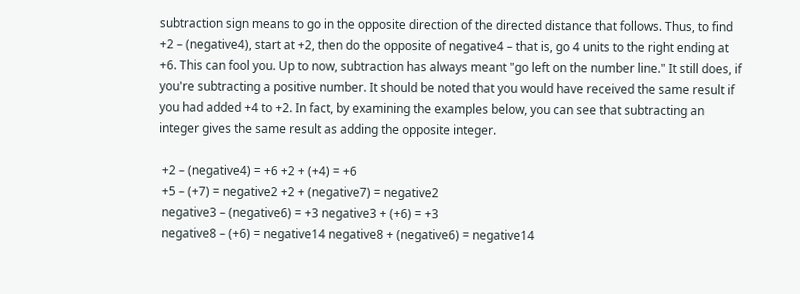subtraction sign means to go in the opposite direction of the directed distance that follows. Thus, to find +2 – (negative4), start at +2, then do the opposite of negative4 – that is, go 4 units to the right ending at +6. This can fool you. Up to now, subtraction has always meant "go left on the number line." It still does, if you're subtracting a positive number. It should be noted that you would have received the same result if you had added +4 to +2. In fact, by examining the examples below, you can see that subtracting an integer gives the same result as adding the opposite integer.

 +2 – (negative4) = +6 +2 + (+4) = +6
 +5 – (+7) = negative2 +2 + (negative7) = negative2
 negative3 – (negative6) = +3 negative3 + (+6) = +3
 negative8 – (+6) = negative14 negative8 + (negative6) = negative14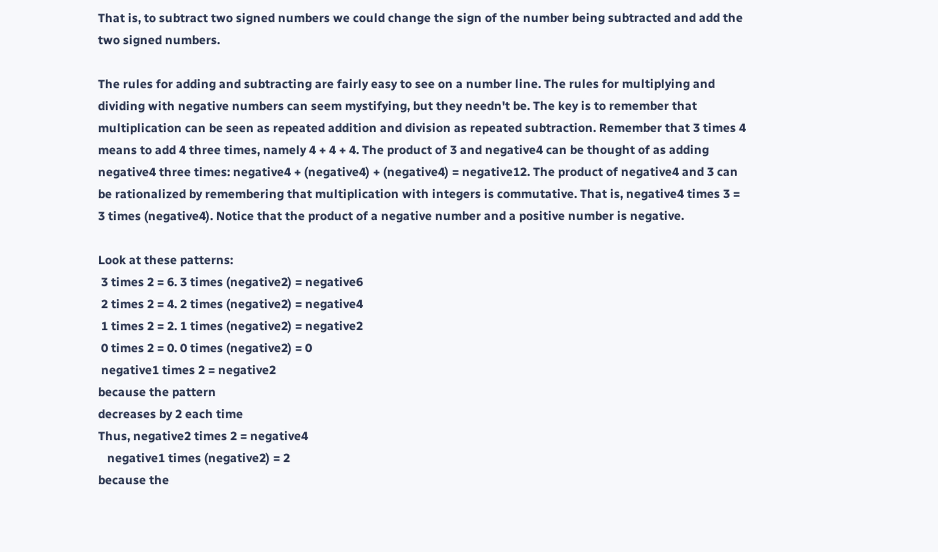That is, to subtract two signed numbers we could change the sign of the number being subtracted and add the two signed numbers.

The rules for adding and subtracting are fairly easy to see on a number line. The rules for multiplying and dividing with negative numbers can seem mystifying, but they needn't be. The key is to remember that multiplication can be seen as repeated addition and division as repeated subtraction. Remember that 3 times 4 means to add 4 three times, namely 4 + 4 + 4. The product of 3 and negative4 can be thought of as adding negative4 three times: negative4 + (negative4) + (negative4) = negative12. The product of negative4 and 3 can be rationalized by remembering that multiplication with integers is commutative. That is, negative4 times 3 = 3 times (negative4). Notice that the product of a negative number and a positive number is negative.

Look at these patterns:
 3 times 2 = 6. 3 times (negative2) = negative6
 2 times 2 = 4. 2 times (negative2) = negative4
 1 times 2 = 2. 1 times (negative2) = negative2
 0 times 2 = 0. 0 times (negative2) = 0
 negative1 times 2 = negative2
because the pattern
decreases by 2 each time
Thus, negative2 times 2 = negative4
   negative1 times (negative2) = 2
because the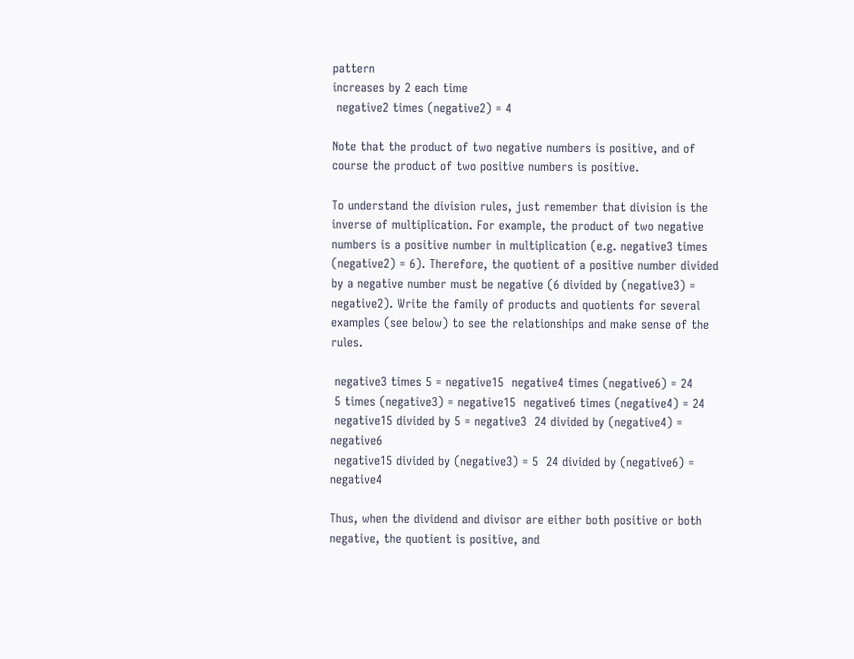pattern
increases by 2 each time
 negative2 times (negative2) = 4

Note that the product of two negative numbers is positive, and of course the product of two positive numbers is positive.

To understand the division rules, just remember that division is the inverse of multiplication. For example, the product of two negative numbers is a positive number in multiplication (e.g. negative3 times (negative2) = 6). Therefore, the quotient of a positive number divided by a negative number must be negative (6 divided by (negative3) = negative2). Write the family of products and quotients for several examples (see below) to see the relationships and make sense of the rules.

 negative3 times 5 = negative15  negative4 times (negative6) = 24
 5 times (negative3) = negative15  negative6 times (negative4) = 24
 negative15 divided by 5 = negative3  24 divided by (negative4) = negative6
 negative15 divided by (negative3) = 5  24 divided by (negative6) = negative4

Thus, when the dividend and divisor are either both positive or both negative, the quotient is positive, and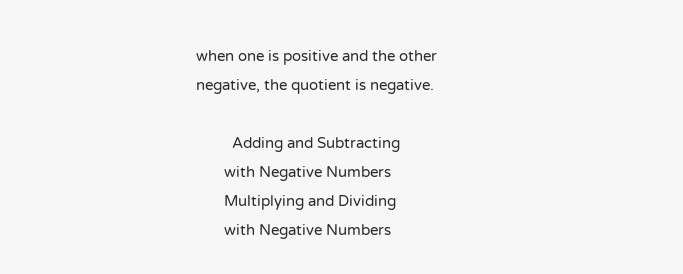when one is positive and the other negative, the quotient is negative.

         Adding and Subtracting
       with Negative Numbers
       Multiplying and Dividing
       with Negative Numbers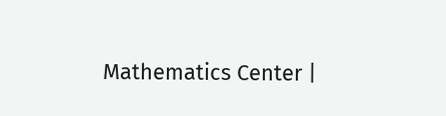Mathematics Center |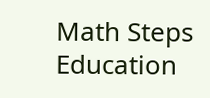Math Steps
Education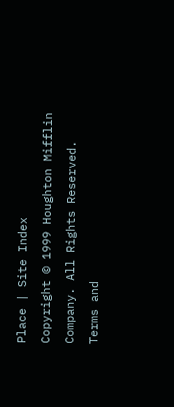Place | Site Index
Copyright © 1999 Houghton Mifflin Company. All Rights Reserved.
Terms and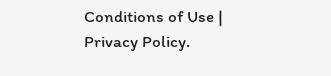Conditions of Use | Privacy Policy.